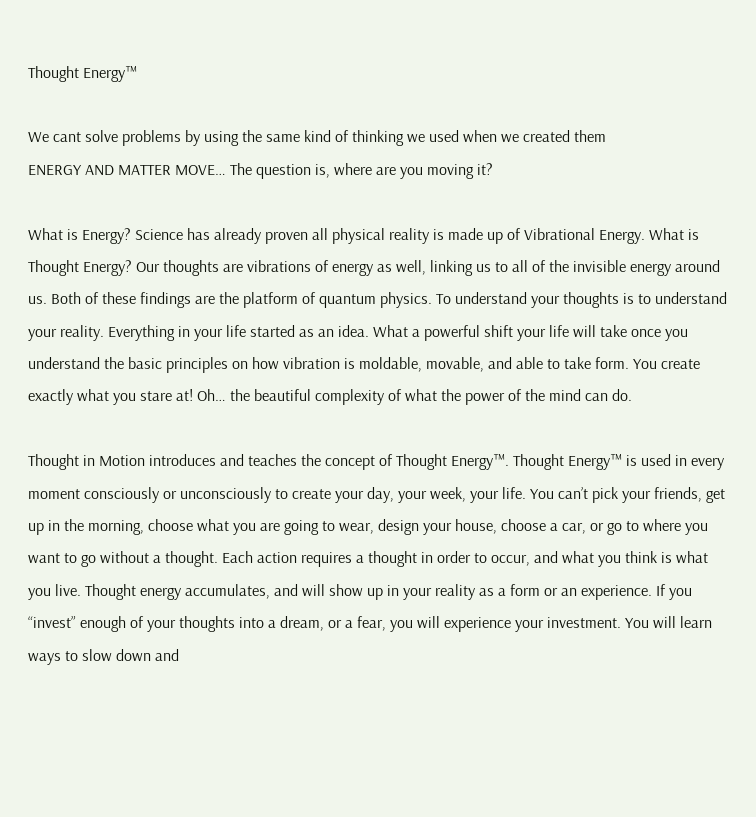Thought Energy™

We cant solve problems by using the same kind of thinking we used when we created them
ENERGY AND MATTER MOVE… The question is, where are you moving it?

What is Energy? Science has already proven all physical reality is made up of Vibrational Energy. What is Thought Energy? Our thoughts are vibrations of energy as well, linking us to all of the invisible energy around us. Both of these findings are the platform of quantum physics. To understand your thoughts is to understand your reality. Everything in your life started as an idea. What a powerful shift your life will take once you understand the basic principles on how vibration is moldable, movable, and able to take form. You create exactly what you stare at! Oh… the beautiful complexity of what the power of the mind can do.

Thought in Motion introduces and teaches the concept of Thought Energy™. Thought Energy™ is used in every moment consciously or unconsciously to create your day, your week, your life. You can’t pick your friends, get up in the morning, choose what you are going to wear, design your house, choose a car, or go to where you want to go without a thought. Each action requires a thought in order to occur, and what you think is what you live. Thought energy accumulates, and will show up in your reality as a form or an experience. If you “invest” enough of your thoughts into a dream, or a fear, you will experience your investment. You will learn ways to slow down and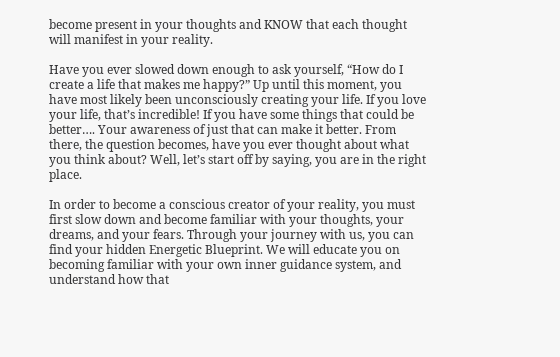become present in your thoughts and KNOW that each thought will manifest in your reality.

Have you ever slowed down enough to ask yourself, “How do I create a life that makes me happy?” Up until this moment, you have most likely been unconsciously creating your life. If you love your life, that’s incredible! If you have some things that could be better…. Your awareness of just that can make it better. From there, the question becomes, have you ever thought about what you think about? Well, let’s start off by saying, you are in the right place.

In order to become a conscious creator of your reality, you must first slow down and become familiar with your thoughts, your dreams, and your fears. Through your journey with us, you can find your hidden Energetic Blueprint. We will educate you on becoming familiar with your own inner guidance system, and understand how that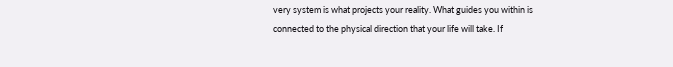very system is what projects your reality. What guides you within is connected to the physical direction that your life will take. If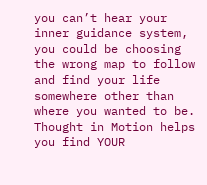you can’t hear your inner guidance system, you could be choosing the wrong map to follow and find your life somewhere other than where you wanted to be. Thought in Motion helps you find YOUR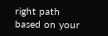right path based on your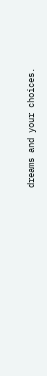dreams and your choices.